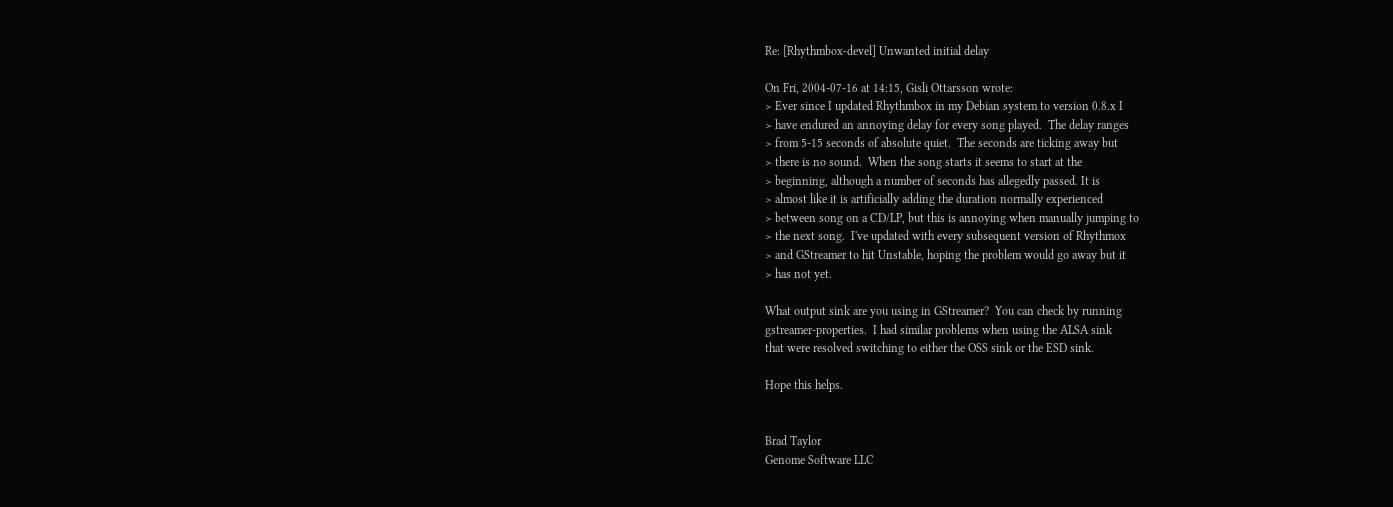Re: [Rhythmbox-devel] Unwanted initial delay

On Fri, 2004-07-16 at 14:15, Gisli Ottarsson wrote:
> Ever since I updated Rhythmbox in my Debian system to version 0.8.x I
> have endured an annoying delay for every song played.  The delay ranges
> from 5-15 seconds of absolute quiet.  The seconds are ticking away but
> there is no sound.  When the song starts it seems to start at the
> beginning, although a number of seconds has allegedly passed. It is
> almost like it is artificially adding the duration normally experienced
> between song on a CD/LP, but this is annoying when manually jumping to
> the next song.  I've updated with every subsequent version of Rhythmox
> and GStreamer to hit Unstable, hoping the problem would go away but it
> has not yet.

What output sink are you using in GStreamer?  You can check by running
gstreamer-properties.  I had similar problems when using the ALSA sink
that were resolved switching to either the OSS sink or the ESD sink.

Hope this helps.


Brad Taylor
Genome Software LLC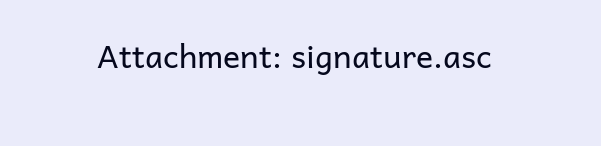Attachment: signature.asc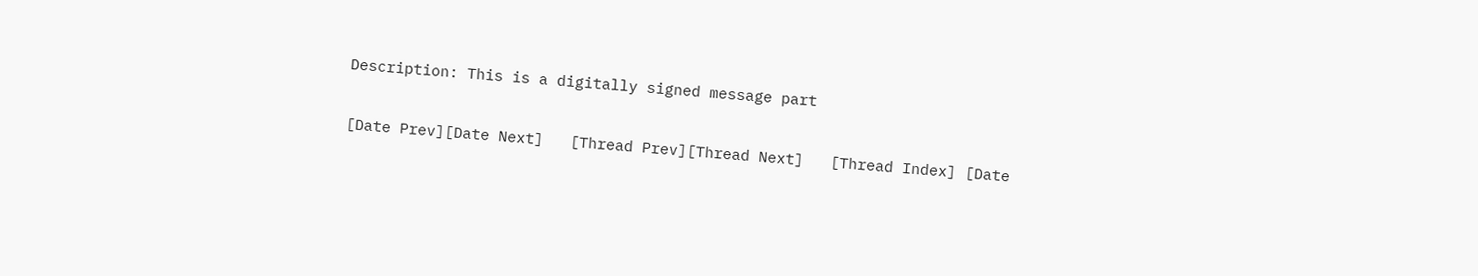Description: This is a digitally signed message part

[Date Prev][Date Next]   [Thread Prev][Thread Next]   [Thread Index] [Date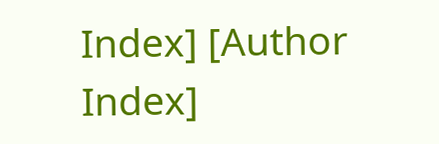Index] [Author Index]